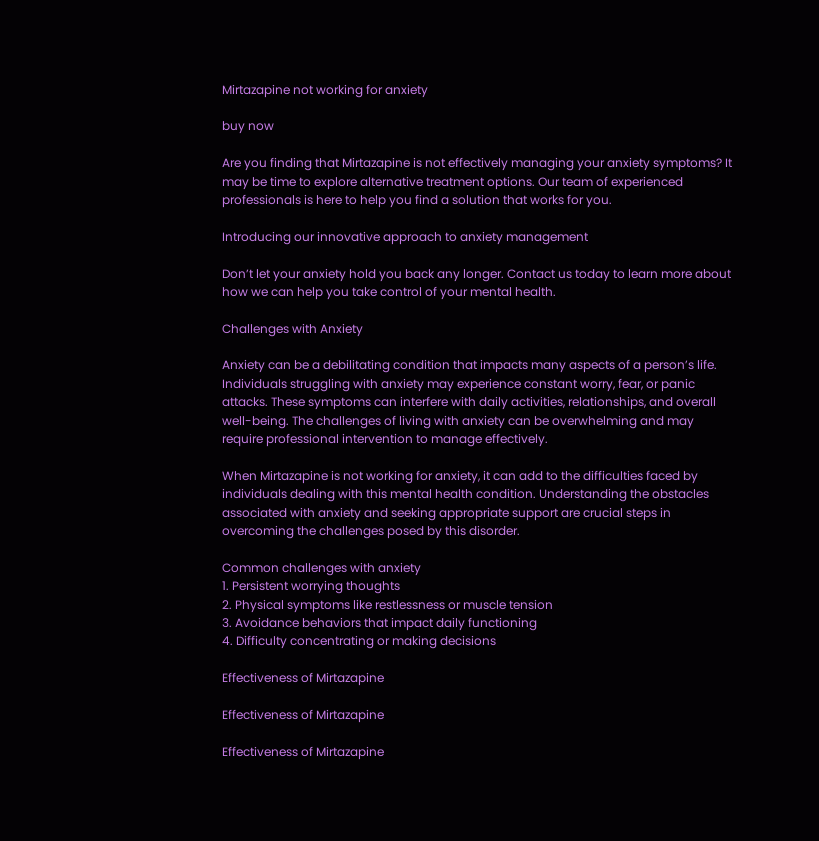Mirtazapine not working for anxiety

buy now

Are you finding that Mirtazapine is not effectively managing your anxiety symptoms? It may be time to explore alternative treatment options. Our team of experienced professionals is here to help you find a solution that works for you.

Introducing our innovative approach to anxiety management

Don’t let your anxiety hold you back any longer. Contact us today to learn more about how we can help you take control of your mental health.

Challenges with Anxiety

Anxiety can be a debilitating condition that impacts many aspects of a person’s life. Individuals struggling with anxiety may experience constant worry, fear, or panic attacks. These symptoms can interfere with daily activities, relationships, and overall well-being. The challenges of living with anxiety can be overwhelming and may require professional intervention to manage effectively.

When Mirtazapine is not working for anxiety, it can add to the difficulties faced by individuals dealing with this mental health condition. Understanding the obstacles associated with anxiety and seeking appropriate support are crucial steps in overcoming the challenges posed by this disorder.

Common challenges with anxiety
1. Persistent worrying thoughts
2. Physical symptoms like restlessness or muscle tension
3. Avoidance behaviors that impact daily functioning
4. Difficulty concentrating or making decisions

Effectiveness of Mirtazapine

Effectiveness of Mirtazapine

Effectiveness of Mirtazapine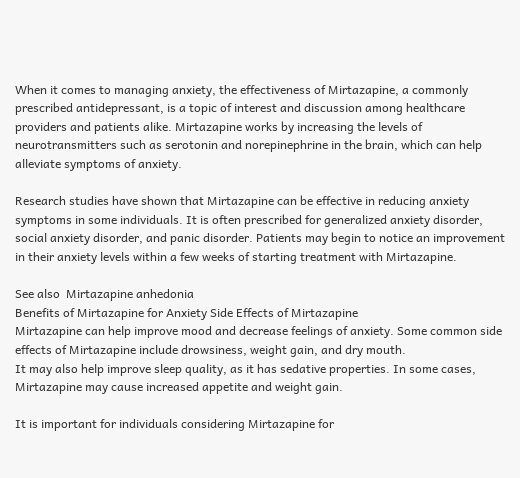When it comes to managing anxiety, the effectiveness of Mirtazapine, a commonly prescribed antidepressant, is a topic of interest and discussion among healthcare providers and patients alike. Mirtazapine works by increasing the levels of neurotransmitters such as serotonin and norepinephrine in the brain, which can help alleviate symptoms of anxiety.

Research studies have shown that Mirtazapine can be effective in reducing anxiety symptoms in some individuals. It is often prescribed for generalized anxiety disorder, social anxiety disorder, and panic disorder. Patients may begin to notice an improvement in their anxiety levels within a few weeks of starting treatment with Mirtazapine.

See also  Mirtazapine anhedonia
Benefits of Mirtazapine for Anxiety Side Effects of Mirtazapine
Mirtazapine can help improve mood and decrease feelings of anxiety. Some common side effects of Mirtazapine include drowsiness, weight gain, and dry mouth.
It may also help improve sleep quality, as it has sedative properties. In some cases, Mirtazapine may cause increased appetite and weight gain.

It is important for individuals considering Mirtazapine for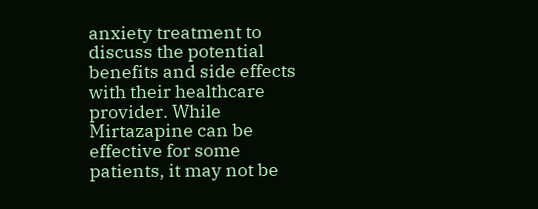anxiety treatment to discuss the potential benefits and side effects with their healthcare provider. While Mirtazapine can be effective for some patients, it may not be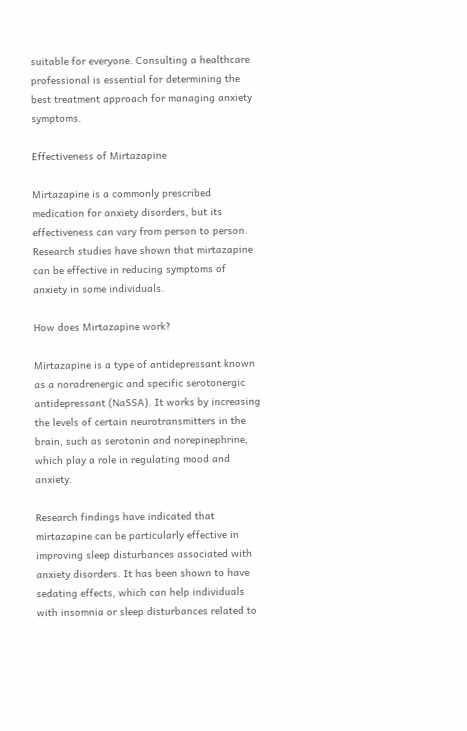suitable for everyone. Consulting a healthcare professional is essential for determining the best treatment approach for managing anxiety symptoms.

Effectiveness of Mirtazapine

Mirtazapine is a commonly prescribed medication for anxiety disorders, but its effectiveness can vary from person to person. Research studies have shown that mirtazapine can be effective in reducing symptoms of anxiety in some individuals.

How does Mirtazapine work?

Mirtazapine is a type of antidepressant known as a noradrenergic and specific serotonergic antidepressant (NaSSA). It works by increasing the levels of certain neurotransmitters in the brain, such as serotonin and norepinephrine, which play a role in regulating mood and anxiety.

Research findings have indicated that mirtazapine can be particularly effective in improving sleep disturbances associated with anxiety disorders. It has been shown to have sedating effects, which can help individuals with insomnia or sleep disturbances related to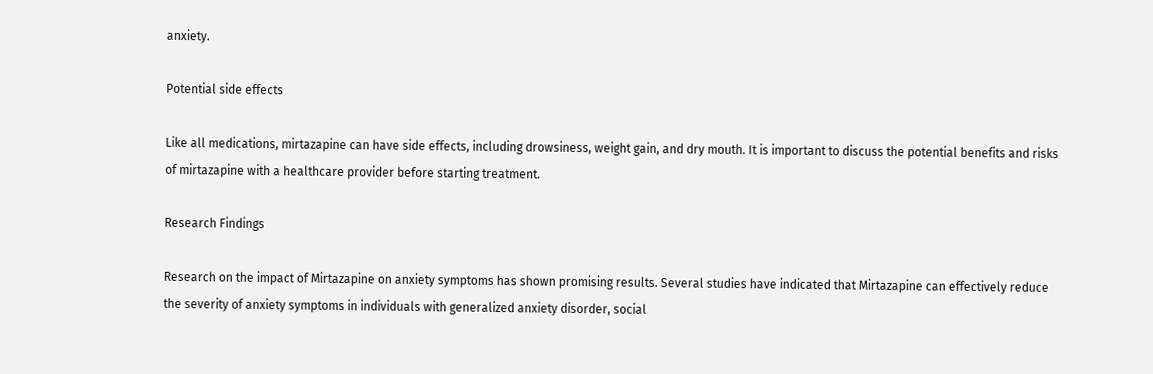anxiety.

Potential side effects

Like all medications, mirtazapine can have side effects, including drowsiness, weight gain, and dry mouth. It is important to discuss the potential benefits and risks of mirtazapine with a healthcare provider before starting treatment.

Research Findings

Research on the impact of Mirtazapine on anxiety symptoms has shown promising results. Several studies have indicated that Mirtazapine can effectively reduce the severity of anxiety symptoms in individuals with generalized anxiety disorder, social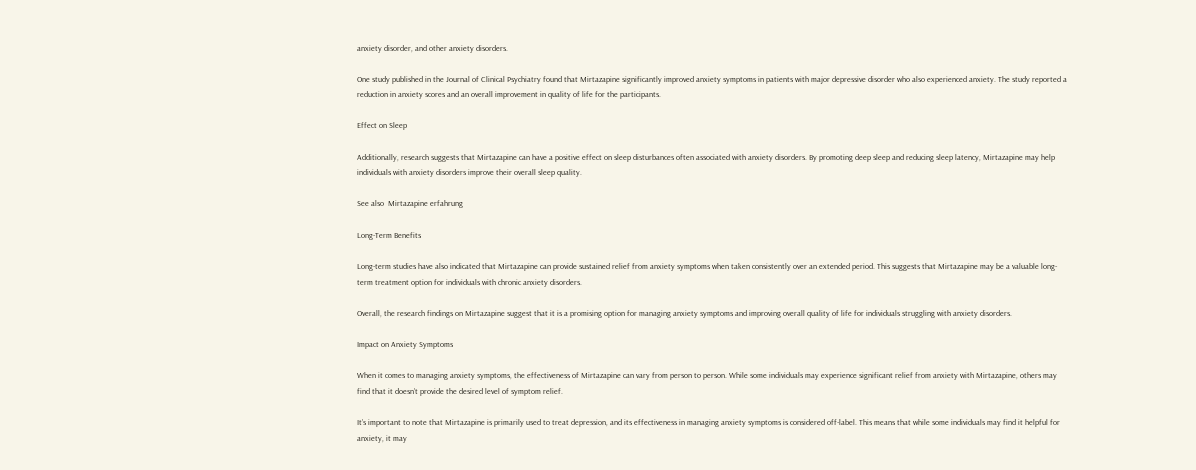anxiety disorder, and other anxiety disorders.

One study published in the Journal of Clinical Psychiatry found that Mirtazapine significantly improved anxiety symptoms in patients with major depressive disorder who also experienced anxiety. The study reported a reduction in anxiety scores and an overall improvement in quality of life for the participants.

Effect on Sleep

Additionally, research suggests that Mirtazapine can have a positive effect on sleep disturbances often associated with anxiety disorders. By promoting deep sleep and reducing sleep latency, Mirtazapine may help individuals with anxiety disorders improve their overall sleep quality.

See also  Mirtazapine erfahrung

Long-Term Benefits

Long-term studies have also indicated that Mirtazapine can provide sustained relief from anxiety symptoms when taken consistently over an extended period. This suggests that Mirtazapine may be a valuable long-term treatment option for individuals with chronic anxiety disorders.

Overall, the research findings on Mirtazapine suggest that it is a promising option for managing anxiety symptoms and improving overall quality of life for individuals struggling with anxiety disorders.

Impact on Anxiety Symptoms

When it comes to managing anxiety symptoms, the effectiveness of Mirtazapine can vary from person to person. While some individuals may experience significant relief from anxiety with Mirtazapine, others may find that it doesn’t provide the desired level of symptom relief.

It’s important to note that Mirtazapine is primarily used to treat depression, and its effectiveness in managing anxiety symptoms is considered off-label. This means that while some individuals may find it helpful for anxiety, it may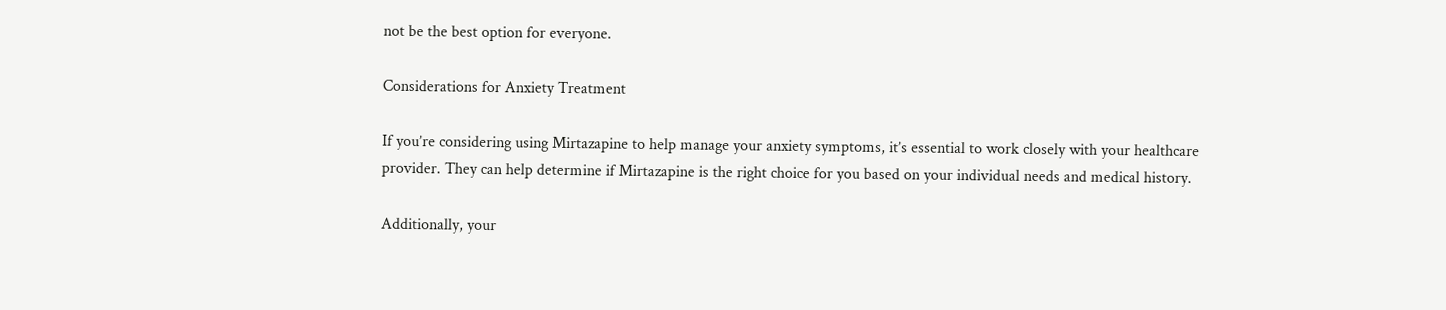not be the best option for everyone.

Considerations for Anxiety Treatment

If you’re considering using Mirtazapine to help manage your anxiety symptoms, it’s essential to work closely with your healthcare provider. They can help determine if Mirtazapine is the right choice for you based on your individual needs and medical history.

Additionally, your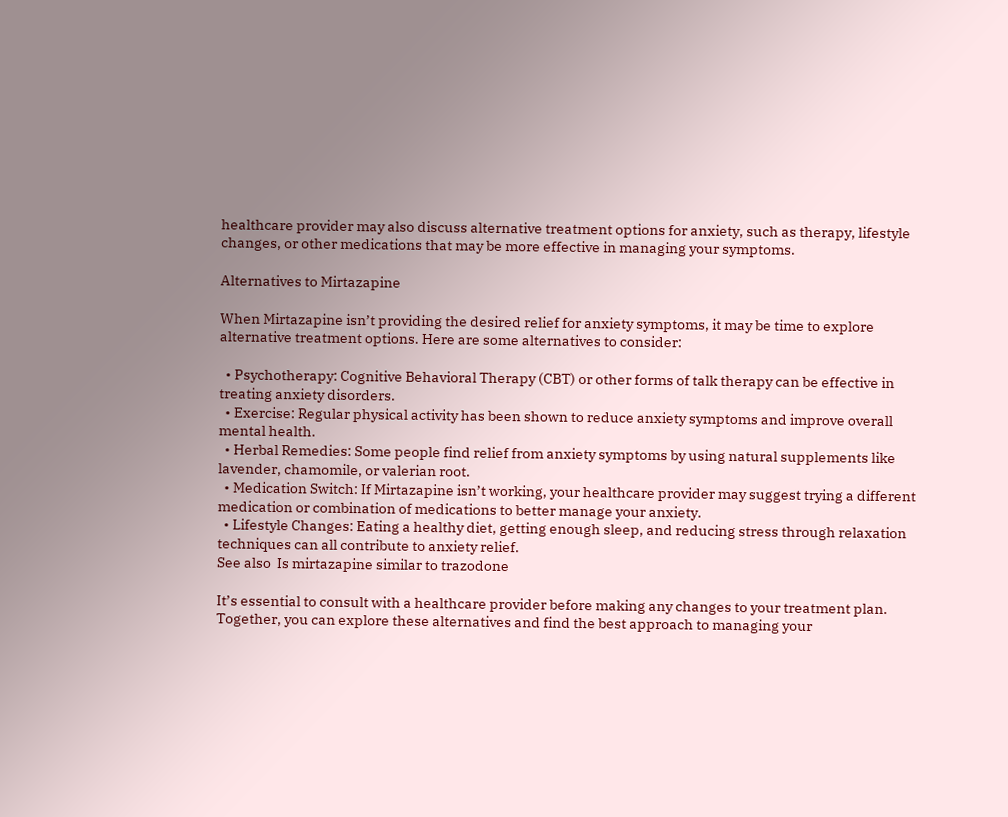healthcare provider may also discuss alternative treatment options for anxiety, such as therapy, lifestyle changes, or other medications that may be more effective in managing your symptoms.

Alternatives to Mirtazapine

When Mirtazapine isn’t providing the desired relief for anxiety symptoms, it may be time to explore alternative treatment options. Here are some alternatives to consider:

  • Psychotherapy: Cognitive Behavioral Therapy (CBT) or other forms of talk therapy can be effective in treating anxiety disorders.
  • Exercise: Regular physical activity has been shown to reduce anxiety symptoms and improve overall mental health.
  • Herbal Remedies: Some people find relief from anxiety symptoms by using natural supplements like lavender, chamomile, or valerian root.
  • Medication Switch: If Mirtazapine isn’t working, your healthcare provider may suggest trying a different medication or combination of medications to better manage your anxiety.
  • Lifestyle Changes: Eating a healthy diet, getting enough sleep, and reducing stress through relaxation techniques can all contribute to anxiety relief.
See also  Is mirtazapine similar to trazodone

It’s essential to consult with a healthcare provider before making any changes to your treatment plan. Together, you can explore these alternatives and find the best approach to managing your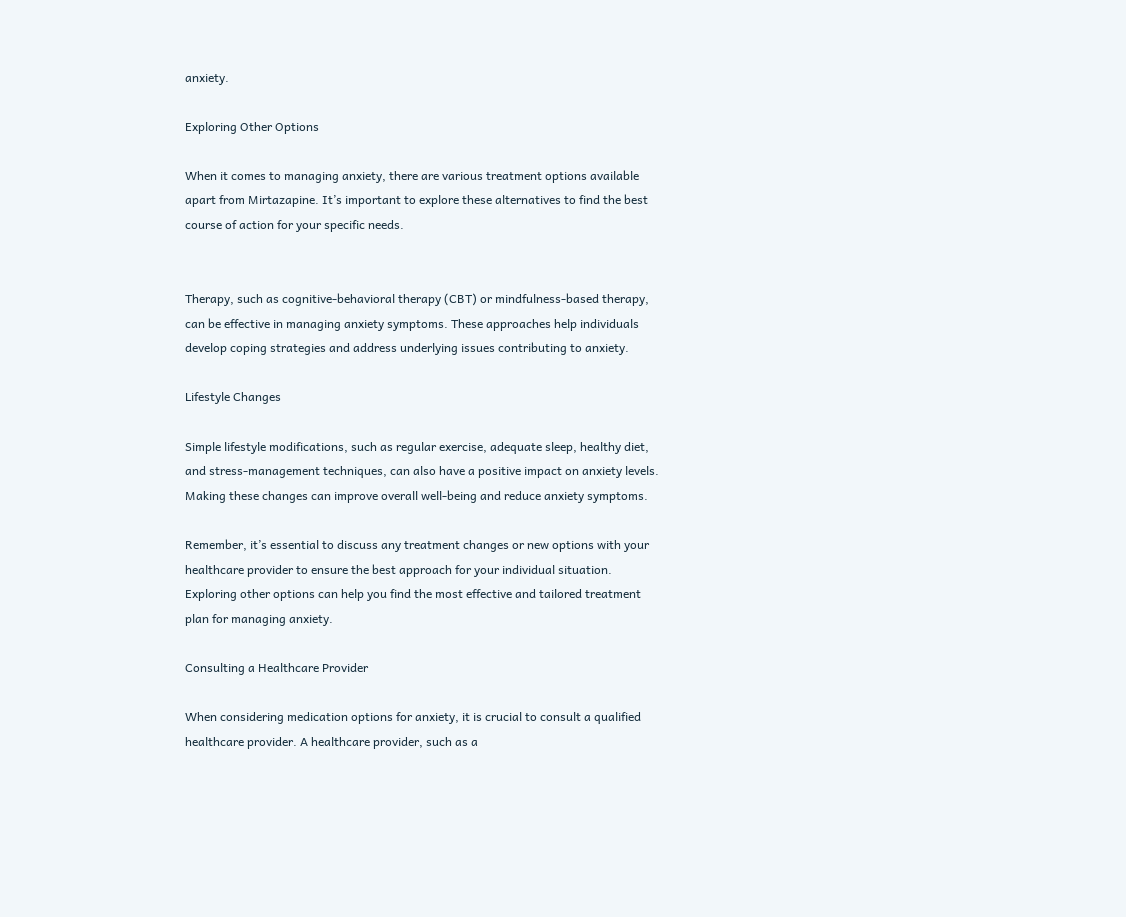anxiety.

Exploring Other Options

When it comes to managing anxiety, there are various treatment options available apart from Mirtazapine. It’s important to explore these alternatives to find the best course of action for your specific needs.


Therapy, such as cognitive-behavioral therapy (CBT) or mindfulness-based therapy, can be effective in managing anxiety symptoms. These approaches help individuals develop coping strategies and address underlying issues contributing to anxiety.

Lifestyle Changes

Simple lifestyle modifications, such as regular exercise, adequate sleep, healthy diet, and stress-management techniques, can also have a positive impact on anxiety levels. Making these changes can improve overall well-being and reduce anxiety symptoms.

Remember, it’s essential to discuss any treatment changes or new options with your healthcare provider to ensure the best approach for your individual situation. Exploring other options can help you find the most effective and tailored treatment plan for managing anxiety.

Consulting a Healthcare Provider

When considering medication options for anxiety, it is crucial to consult a qualified healthcare provider. A healthcare provider, such as a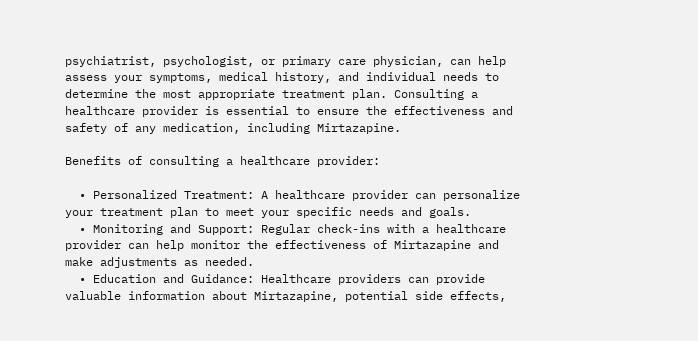psychiatrist, psychologist, or primary care physician, can help assess your symptoms, medical history, and individual needs to determine the most appropriate treatment plan. Consulting a healthcare provider is essential to ensure the effectiveness and safety of any medication, including Mirtazapine.

Benefits of consulting a healthcare provider:

  • Personalized Treatment: A healthcare provider can personalize your treatment plan to meet your specific needs and goals.
  • Monitoring and Support: Regular check-ins with a healthcare provider can help monitor the effectiveness of Mirtazapine and make adjustments as needed.
  • Education and Guidance: Healthcare providers can provide valuable information about Mirtazapine, potential side effects,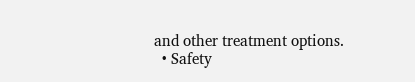and other treatment options.
  • Safety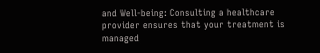and Well-being: Consulting a healthcare provider ensures that your treatment is managed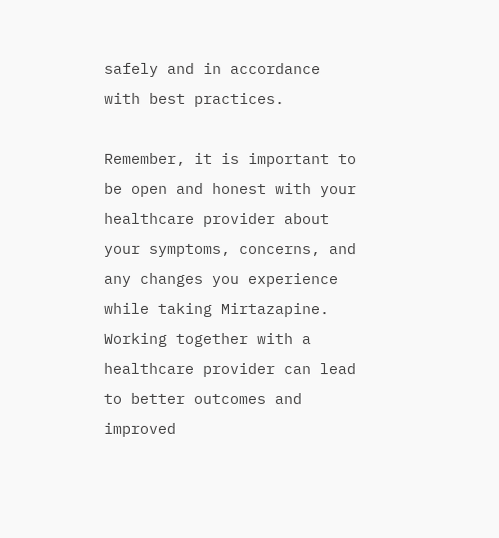safely and in accordance with best practices.

Remember, it is important to be open and honest with your healthcare provider about your symptoms, concerns, and any changes you experience while taking Mirtazapine. Working together with a healthcare provider can lead to better outcomes and improved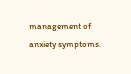management of anxiety symptoms.